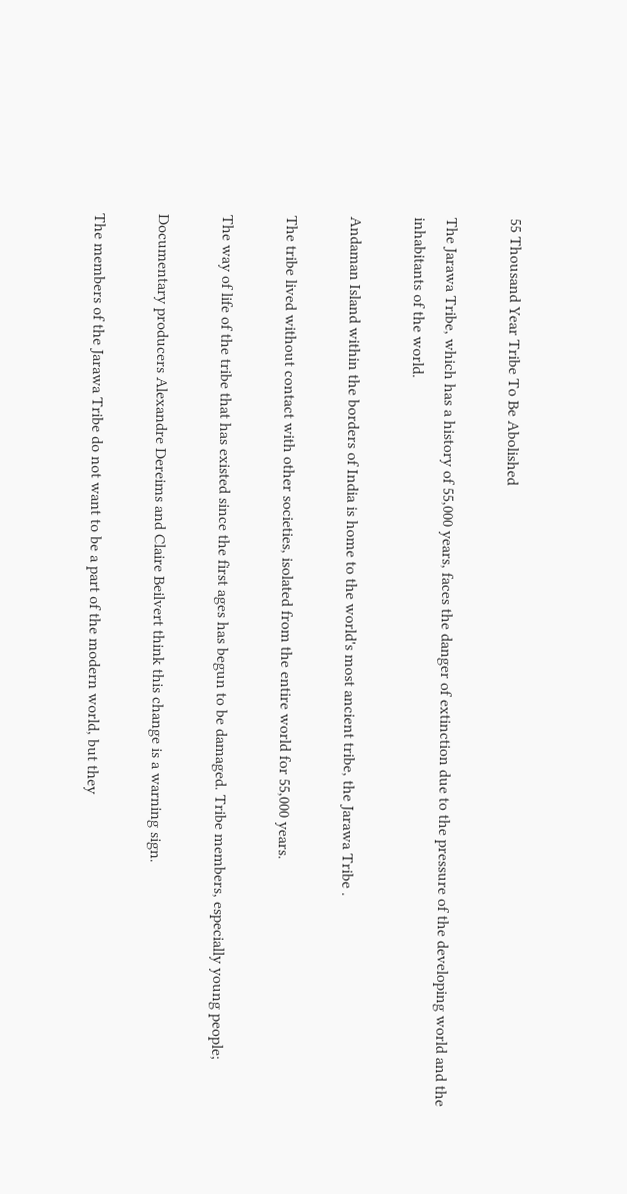55 Thousand Year Tribe To Be Abolished

The Jarawa Tribe, which has a history of 55,000 years, faces the danger of extinction due to the pressure of the developing world and the inhabitants of the world.

Andaman Island within the borders of India is home to the world's most ancient tribe, the Jarawa Tribe .

The tribe lived without contact with other societies, isolated from the entire world for 55,000 years.

The way of life of the tribe that has existed since the first ages has begun to be damaged. Tribe members, especially young people;

Documentary producers Alexandre Dereims and Claire Beilvert think this change is a warning sign.

The members of the Jarawa Tribe do not want to be a part of the modern world, but they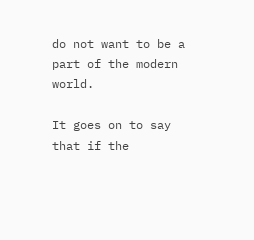do not want to be a part of the modern world.

It goes on to say that if the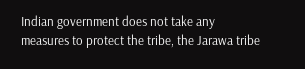Indian government does not take any measures to protect the tribe, the Jarawa tribe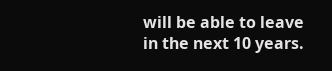will be able to leave in the next 10 years.